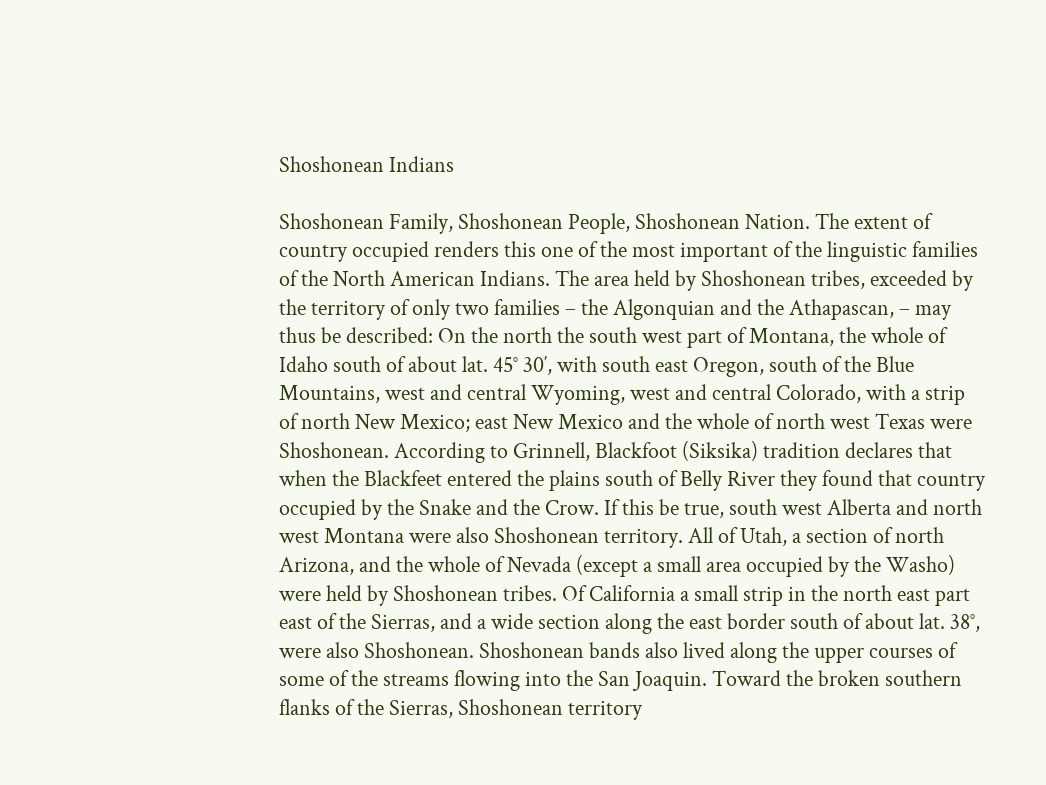Shoshonean Indians

Shoshonean Family, Shoshonean People, Shoshonean Nation. The extent of country occupied renders this one of the most important of the linguistic families of the North American Indians. The area held by Shoshonean tribes, exceeded by the territory of only two families – the Algonquian and the Athapascan, – may thus be described: On the north the south west part of Montana, the whole of Idaho south of about lat. 45° 30′, with south east Oregon, south of the Blue Mountains, west and central Wyoming, west and central Colorado, with a strip of north New Mexico; east New Mexico and the whole of north west Texas were Shoshonean. According to Grinnell, Blackfoot (Siksika) tradition declares that when the Blackfeet entered the plains south of Belly River they found that country occupied by the Snake and the Crow. If this be true, south west Alberta and north west Montana were also Shoshonean territory. All of Utah, a section of north Arizona, and the whole of Nevada (except a small area occupied by the Washo) were held by Shoshonean tribes. Of California a small strip in the north east part east of the Sierras, and a wide section along the east border south of about lat. 38°, were also Shoshonean. Shoshonean bands also lived along the upper courses of some of the streams flowing into the San Joaquin. Toward the broken southern flanks of the Sierras, Shoshonean territory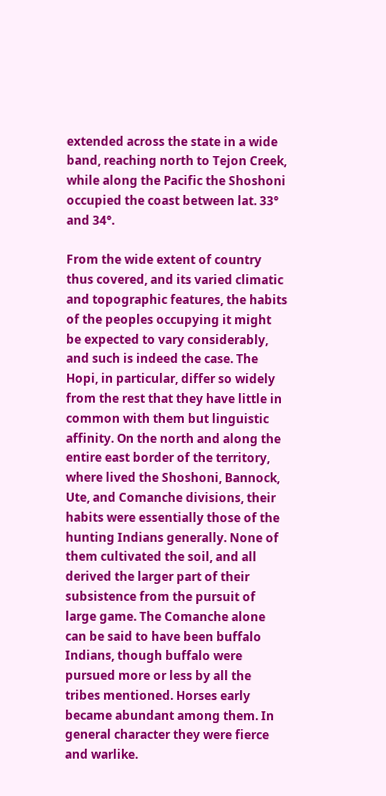extended across the state in a wide band, reaching north to Tejon Creek, while along the Pacific the Shoshoni occupied the coast between lat. 33° and 34°.

From the wide extent of country thus covered, and its varied climatic and topographic features, the habits of the peoples occupying it might be expected to vary considerably, and such is indeed the case. The Hopi, in particular, differ so widely from the rest that they have little in common with them but linguistic affinity. On the north and along the entire east border of the territory, where lived the Shoshoni, Bannock, Ute, and Comanche divisions, their habits were essentially those of the hunting Indians generally. None of them cultivated the soil, and all derived the larger part of their subsistence from the pursuit of large game. The Comanche alone can be said to have been buffalo Indians, though buffalo were pursued more or less by all the tribes mentioned. Horses early became abundant among them. In general character they were fierce and warlike.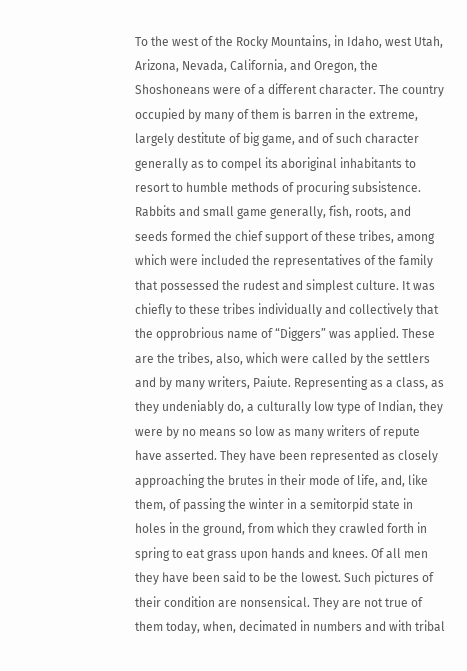To the west of the Rocky Mountains, in Idaho, west Utah, Arizona, Nevada, California, and Oregon, the Shoshoneans were of a different character. The country occupied by many of them is barren in the extreme, largely destitute of big game, and of such character generally as to compel its aboriginal inhabitants to resort to humble methods of procuring subsistence. Rabbits and small game generally, fish, roots, and seeds formed the chief support of these tribes, among which were included the representatives of the family that possessed the rudest and simplest culture. It was chiefly to these tribes individually and collectively that the opprobrious name of “Diggers” was applied. These are the tribes, also, which were called by the settlers and by many writers, Paiute. Representing as a class, as they undeniably do, a culturally low type of Indian, they were by no means so low as many writers of repute have asserted. They have been represented as closely approaching the brutes in their mode of life, and, like them, of passing the winter in a semitorpid state in holes in the ground, from which they crawled forth in spring to eat grass upon hands and knees. Of all men they have been said to be the lowest. Such pictures of their condition are nonsensical. They are not true of them today, when, decimated in numbers and with tribal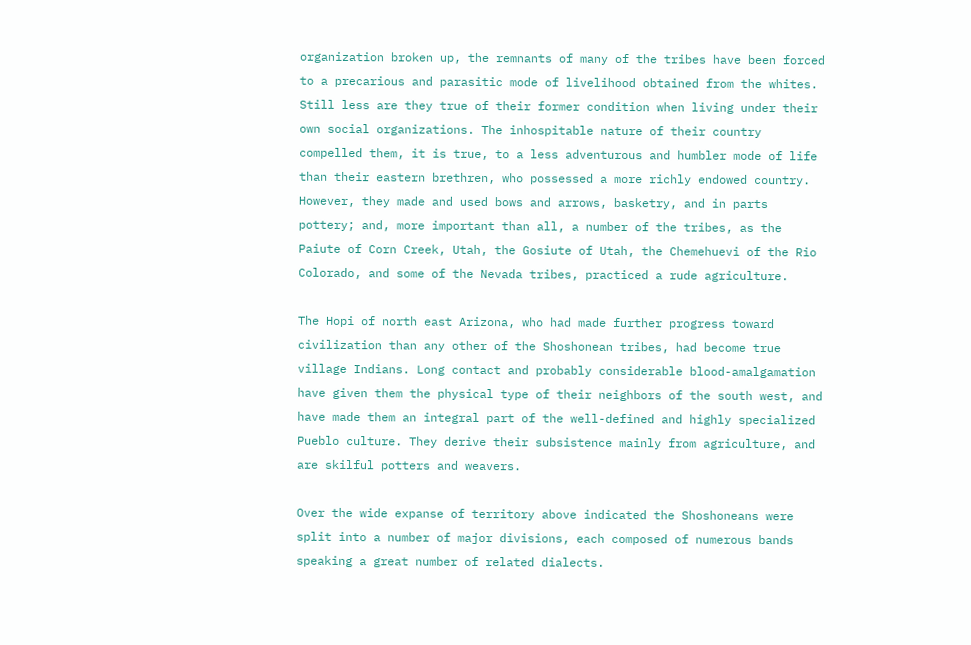organization broken up, the remnants of many of the tribes have been forced to a precarious and parasitic mode of livelihood obtained from the whites. Still less are they true of their former condition when living under their own social organizations. The inhospitable nature of their country compelled them, it is true, to a less adventurous and humbler mode of life than their eastern brethren, who possessed a more richly endowed country. However, they made and used bows and arrows, basketry, and in parts pottery; and, more important than all, a number of the tribes, as the Paiute of Corn Creek, Utah, the Gosiute of Utah, the Chemehuevi of the Rio Colorado, and some of the Nevada tribes, practiced a rude agriculture.

The Hopi of north east Arizona, who had made further progress toward civilization than any other of the Shoshonean tribes, had become true village Indians. Long contact and probably considerable blood-amalgamation have given them the physical type of their neighbors of the south west, and have made them an integral part of the well-defined and highly specialized Pueblo culture. They derive their subsistence mainly from agriculture, and are skilful potters and weavers.

Over the wide expanse of territory above indicated the Shoshoneans were split into a number of major divisions, each composed of numerous bands speaking a great number of related dialects.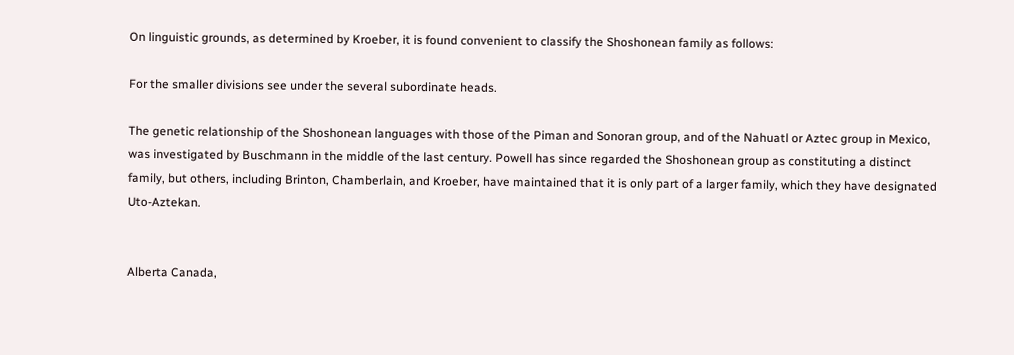On linguistic grounds, as determined by Kroeber, it is found convenient to classify the Shoshonean family as follows:

For the smaller divisions see under the several subordinate heads.

The genetic relationship of the Shoshonean languages with those of the Piman and Sonoran group, and of the Nahuatl or Aztec group in Mexico, was investigated by Buschmann in the middle of the last century. Powell has since regarded the Shoshonean group as constituting a distinct family, but others, including Brinton, Chamberlain, and Kroeber, have maintained that it is only part of a larger family, which they have designated Uto-Aztekan.


Alberta Canada,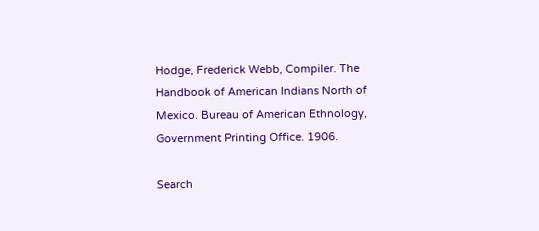Hodge, Frederick Webb, Compiler. The Handbook of American Indians North of Mexico. Bureau of American Ethnology, Government Printing Office. 1906.

Search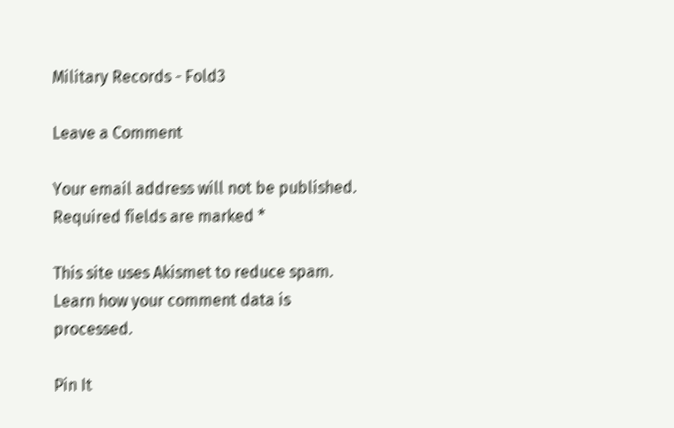Military Records - Fold3

Leave a Comment

Your email address will not be published. Required fields are marked *

This site uses Akismet to reduce spam. Learn how your comment data is processed.

Pin It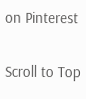on Pinterest

Scroll to Top